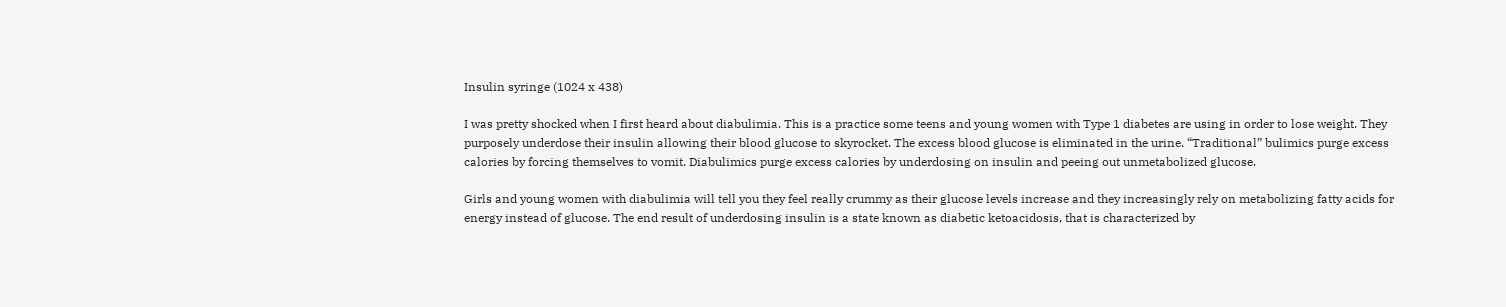Insulin syringe (1024 x 438)

I was pretty shocked when I first heard about diabulimia. This is a practice some teens and young women with Type 1 diabetes are using in order to lose weight. They purposely underdose their insulin allowing their blood glucose to skyrocket. The excess blood glucose is eliminated in the urine. “Traditional” bulimics purge excess calories by forcing themselves to vomit. Diabulimics purge excess calories by underdosing on insulin and peeing out unmetabolized glucose.

Girls and young women with diabulimia will tell you they feel really crummy as their glucose levels increase and they increasingly rely on metabolizing fatty acids for energy instead of glucose. The end result of underdosing insulin is a state known as diabetic ketoacidosis, that is characterized by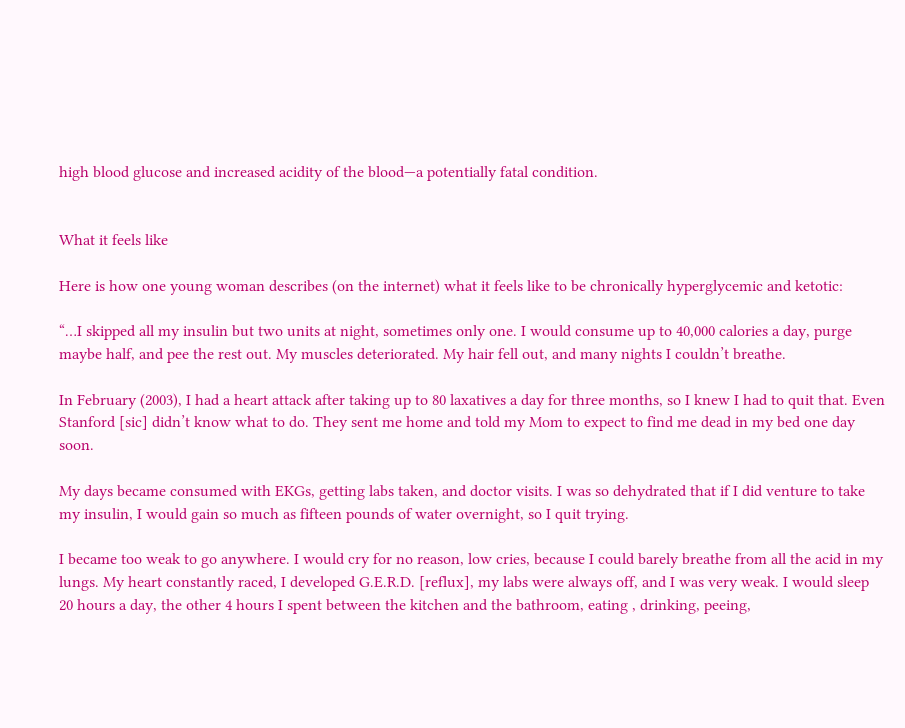high blood glucose and increased acidity of the blood—a potentially fatal condition.


What it feels like

Here is how one young woman describes (on the internet) what it feels like to be chronically hyperglycemic and ketotic:

“…I skipped all my insulin but two units at night, sometimes only one. I would consume up to 40,000 calories a day, purge maybe half, and pee the rest out. My muscles deteriorated. My hair fell out, and many nights I couldn’t breathe.

In February (2003), I had a heart attack after taking up to 80 laxatives a day for three months, so I knew I had to quit that. Even Stanford [sic] didn’t know what to do. They sent me home and told my Mom to expect to find me dead in my bed one day soon.

My days became consumed with EKGs, getting labs taken, and doctor visits. I was so dehydrated that if I did venture to take my insulin, I would gain so much as fifteen pounds of water overnight, so I quit trying.

I became too weak to go anywhere. I would cry for no reason, low cries, because I could barely breathe from all the acid in my lungs. My heart constantly raced, I developed G.E.R.D. [reflux], my labs were always off, and I was very weak. I would sleep 20 hours a day, the other 4 hours I spent between the kitchen and the bathroom, eating , drinking, peeing,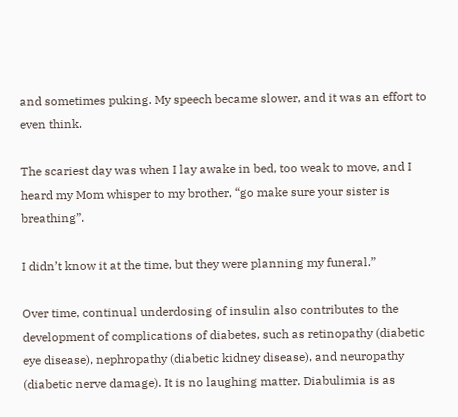and sometimes puking. My speech became slower, and it was an effort to even think.

The scariest day was when I lay awake in bed, too weak to move, and I heard my Mom whisper to my brother, “go make sure your sister is breathing”.

I didn’t know it at the time, but they were planning my funeral.”

Over time, continual underdosing of insulin also contributes to the development of complications of diabetes, such as retinopathy (diabetic eye disease), nephropathy (diabetic kidney disease), and neuropathy (diabetic nerve damage). It is no laughing matter. Diabulimia is as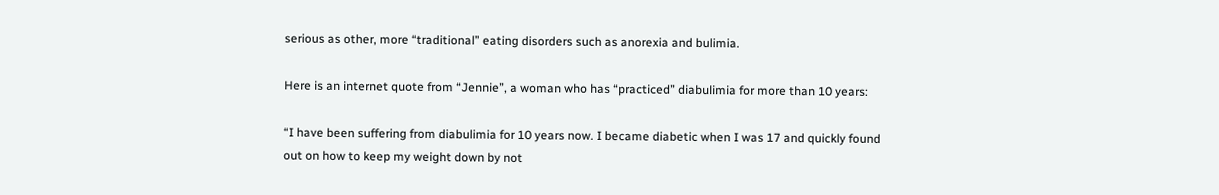serious as other, more “traditional” eating disorders such as anorexia and bulimia.

Here is an internet quote from “Jennie”, a woman who has “practiced” diabulimia for more than 10 years:

“I have been suffering from diabulimia for 10 years now. I became diabetic when I was 17 and quickly found out on how to keep my weight down by not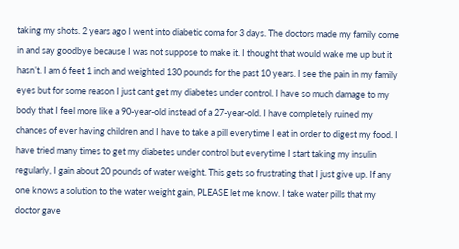taking my shots. 2 years ago I went into diabetic coma for 3 days. The doctors made my family come in and say goodbye because I was not suppose to make it. I thought that would wake me up but it hasn’t. I am 6 feet 1 inch and weighted 130 pounds for the past 10 years. I see the pain in my family eyes but for some reason I just cant get my diabetes under control. I have so much damage to my body that I feel more like a 90-year-old instead of a 27-year-old. I have completely ruined my chances of ever having children and I have to take a pill everytime I eat in order to digest my food. I have tried many times to get my diabetes under control but everytime I start taking my insulin regularly, I gain about 20 pounds of water weight. This gets so frustrating that I just give up. If any one knows a solution to the water weight gain, PLEASE let me know. I take water pills that my doctor gave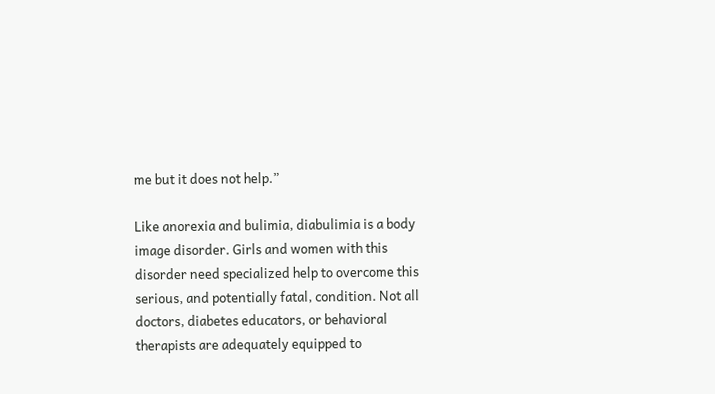me but it does not help.”

Like anorexia and bulimia, diabulimia is a body image disorder. Girls and women with this disorder need specialized help to overcome this serious, and potentially fatal, condition. Not all doctors, diabetes educators, or behavioral therapists are adequately equipped to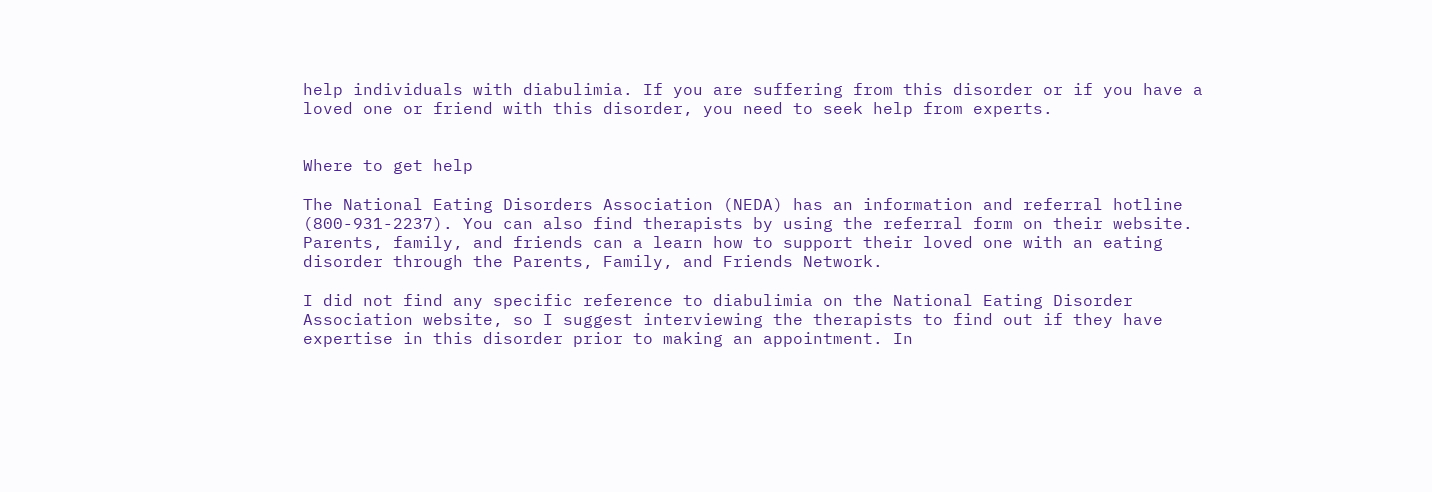help individuals with diabulimia. If you are suffering from this disorder or if you have a loved one or friend with this disorder, you need to seek help from experts.


Where to get help

The National Eating Disorders Association (NEDA) has an information and referral hotline (800-931-2237). You can also find therapists by using the referral form on their website. Parents, family, and friends can a learn how to support their loved one with an eating disorder through the Parents, Family, and Friends Network.

I did not find any specific reference to diabulimia on the National Eating Disorder Association website, so I suggest interviewing the therapists to find out if they have expertise in this disorder prior to making an appointment. In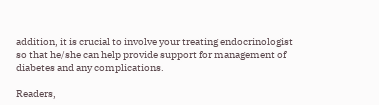addition, it is crucial to involve your treating endocrinologist so that he/she can help provide support for management of diabetes and any complications.

Readers,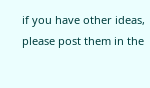if you have other ideas, please post them in the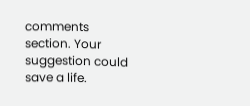comments section. Your suggestion could save a life.